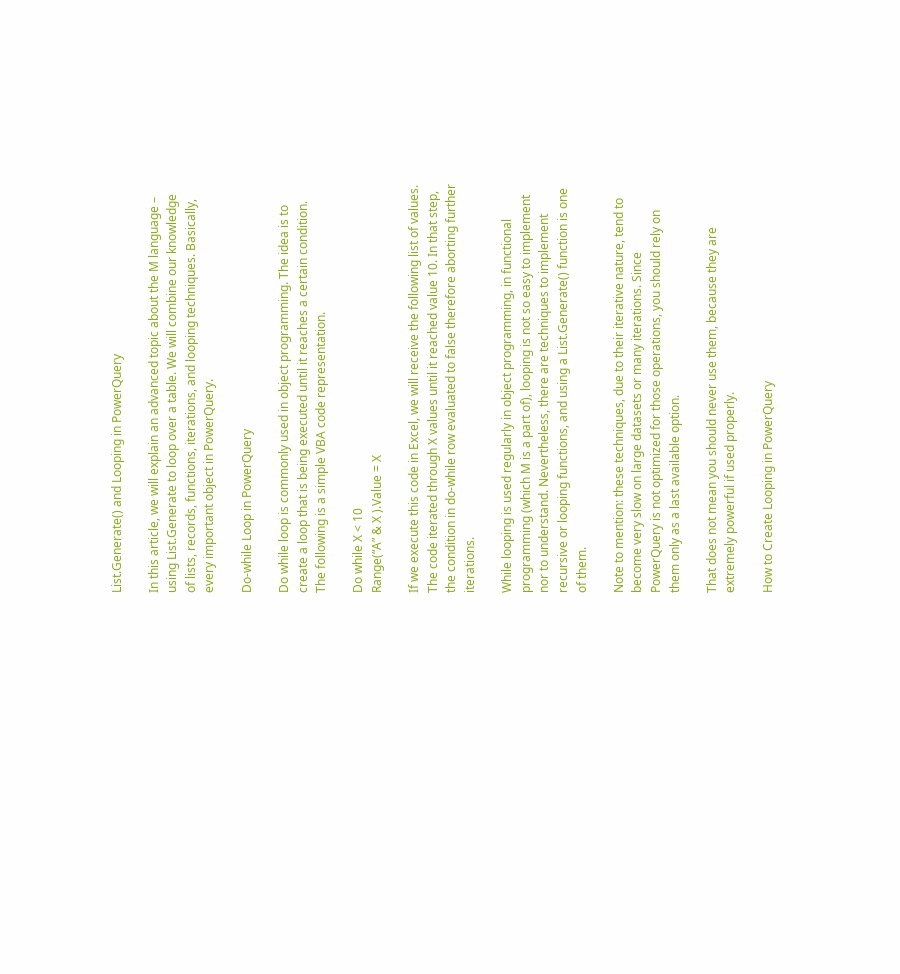List.Generate() and Looping in PowerQuery

In this article, we will explain an advanced topic about the M language – using List.Generate to loop over a table. We will combine our knowledge of lists, records, functions, iterations, and looping techniques. Basically, every important object in PowerQuery.

Do-while Loop in PowerQuery

Do while loop is commonly used in object programming. The idea is to create a loop that is being executed until it reaches a certain condition. The following is a simple VBA code representation.

Do while X < 10
Range(“A” & X ).Value = X

If we execute this code in Excel, we will receive the following list of values. The code iterated through X values until it reached value 10. In that step, the condition in do-while row evaluated to false therefore aborting further iterations.

While looping is used regularly in object programming, in functional programming (which M is a part of), looping is not so easy to implement nor to understand. Nevertheless, there are techniques to implement recursive or looping functions, and using a List.Generate() function is one of them.

Note to mention: these techniques, due to their iterative nature, tend to become very slow on large datasets or many iterations. Since PowerQuery is not optimized for those operations, you should rely on them only as a last available option.

That does not mean you should never use them, because they are extremely powerful if used properly.

How to Create Looping in PowerQuery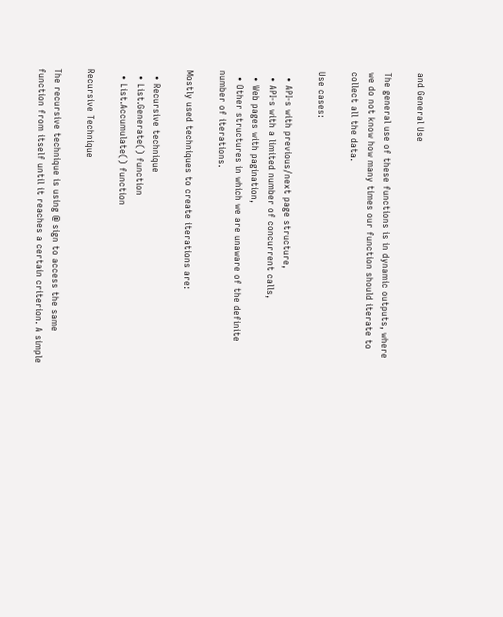and General Use

The general use of these functions is in dynamic outputs, where we do not know how many times our function should iterate to collect all the data.

Use cases:

  • API-s with previous/next page structure,
  • API-s with a limited number of concurrent calls,
  • Web pages with pagination,
  • Other structures in which we are unaware of the definite number of iterations.

Mostly used techniques to create iterations are:

  • Recursive technique
  • List.Generate() function
  • List.Accumulate() function

Recursive Technique

The recursive technique is using @ sign to access the same function from itself until it reaches a certain criterion. A simple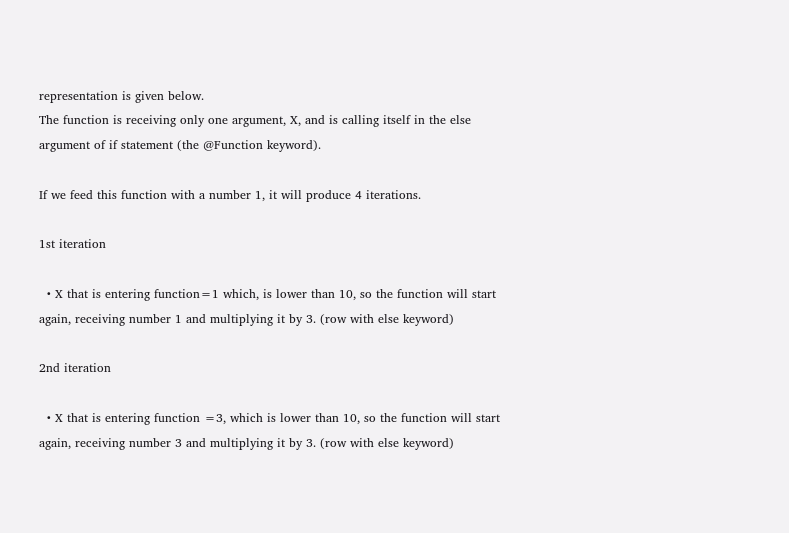representation is given below.
The function is receiving only one argument, X, and is calling itself in the else argument of if statement (the @Function keyword).

If we feed this function with a number 1, it will produce 4 iterations.

1st iteration

  • X that is entering function=1 which, is lower than 10, so the function will start again, receiving number 1 and multiplying it by 3. (row with else keyword)

2nd iteration

  • X that is entering function =3, which is lower than 10, so the function will start again, receiving number 3 and multiplying it by 3. (row with else keyword)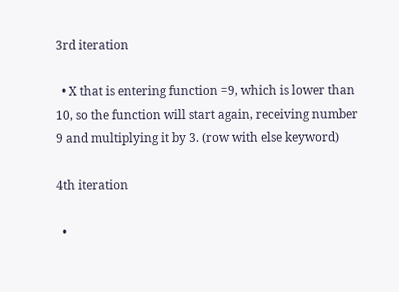3rd iteration

  • X that is entering function =9, which is lower than 10, so the function will start again, receiving number 9 and multiplying it by 3. (row with else keyword)

4th iteration

  •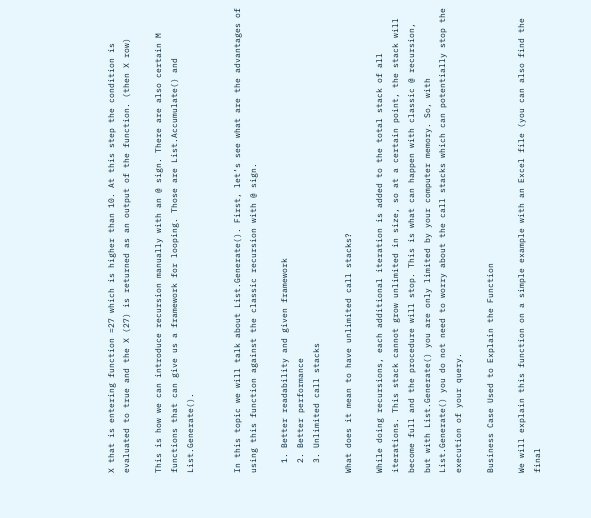X that is entering function =27 which is higher than 10. At this step the condition is evaluated to true and the X (27) is returned as an output of the function. (then X row)

This is how we can introduce recursion manually with an @ sign. There are also certain M functions that can give us a framework for looping. Those are List.Accumulate() and List.Generate().


In this topic we will talk about List.Generate(). First, let’s see what are the advantages of using this function against the classic recursion with @ sign.

  1. Better readability and given framework
  2. Better performance
  3. Unlimited call stacks

What does it mean to have unlimited call stacks?

While doing recursions, each additional iteration is added to the total stack of all iterations. This stack cannot grow unlimited in size, so at a certain point, the stack will become full and the procedure will stop. This is what can happen with classic @ recursion, but with List.Generate() you are only limited by your computer memory. So, with List.Generate() you do not need to worry about the call stacks which can potentially stop the execution of your query.

Business Case Used to Explain the Function

We will explain this function on a simple example with an Excel file (you can also find the final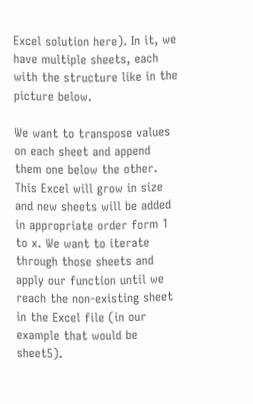Excel solution here). In it, we have multiple sheets, each with the structure like in the picture below.

We want to transpose values on each sheet and append them one below the other. This Excel will grow in size and new sheets will be added in appropriate order form 1 to x. We want to iterate through those sheets and apply our function until we reach the non-existing sheet in the Excel file (in our example that would be sheet5).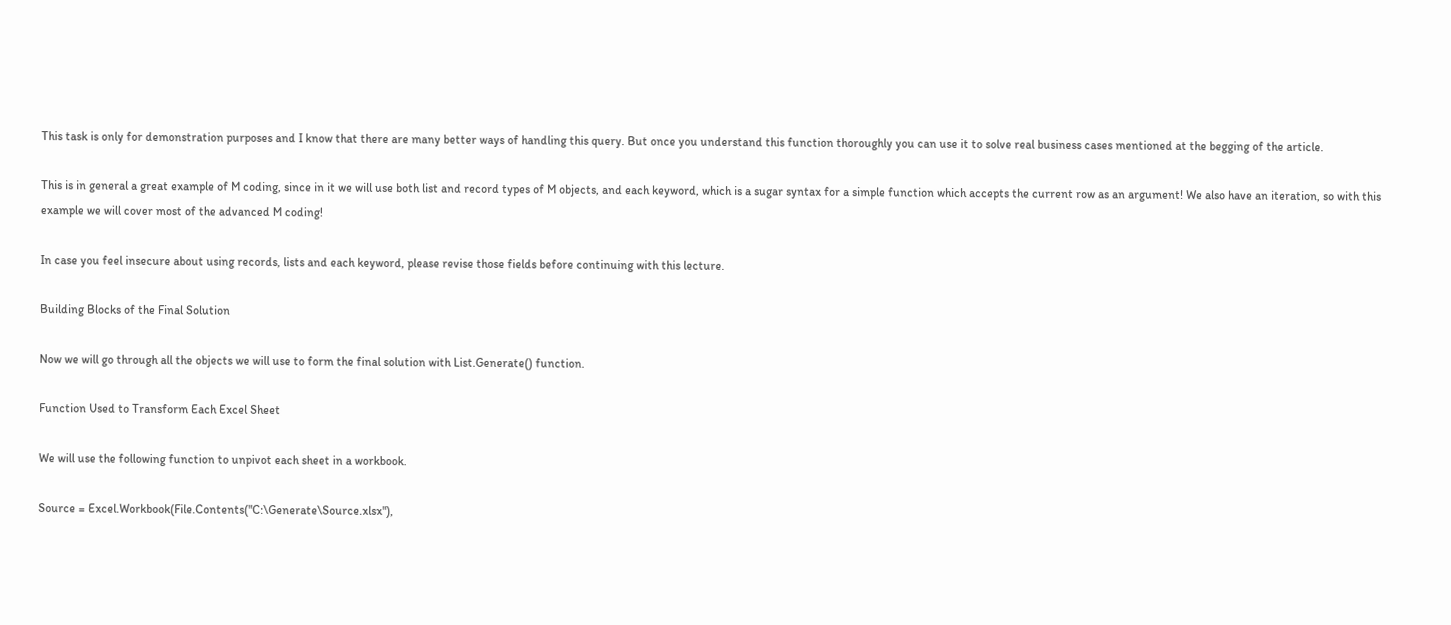This task is only for demonstration purposes and I know that there are many better ways of handling this query. But once you understand this function thoroughly you can use it to solve real business cases mentioned at the begging of the article.

This is in general a great example of M coding, since in it we will use both list and record types of M objects, and each keyword, which is a sugar syntax for a simple function which accepts the current row as an argument! We also have an iteration, so with this example we will cover most of the advanced M coding!

In case you feel insecure about using records, lists and each keyword, please revise those fields before continuing with this lecture.

Building Blocks of the Final Solution

Now we will go through all the objects we will use to form the final solution with List.Generate() function.

Function Used to Transform Each Excel Sheet

We will use the following function to unpivot each sheet in a workbook.

Source = Excel.Workbook(File.Contents("C:\Generate\Source.xlsx"),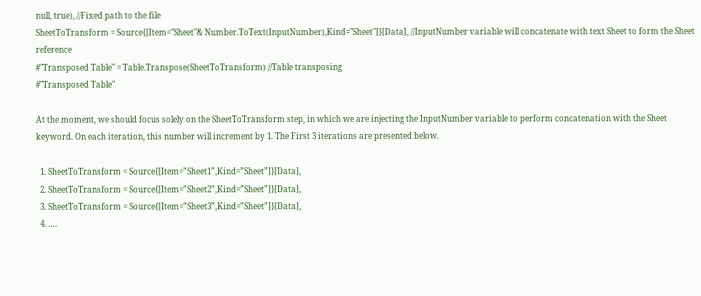null, true), //Fixed path to the file
SheetToTransform = Source{[Item="Sheet"& Number.ToText(InputNumber),Kind="Sheet"]}[Data], //InputNumber variable will concatenate with text Sheet to form the Sheet reference
#"Transposed Table" = Table.Transpose(SheetToTransform) //Table transposing
#"Transposed Table"

At the moment, we should focus solely on the SheetToTransform step, in which we are injecting the InputNumber variable to perform concatenation with the Sheet keyword. On each iteration, this number will increment by 1. The First 3 iterations are presented below.

  1. SheetToTransform = Source{[Item=”Sheet1”,Kind=”Sheet”]}[Data],
  2. SheetToTransform = Source{[Item=”Sheet2”,Kind=”Sheet”]}[Data],
  3. SheetToTransform = Source{[Item=”Sheet3”,Kind=”Sheet”]}[Data],
  4. ….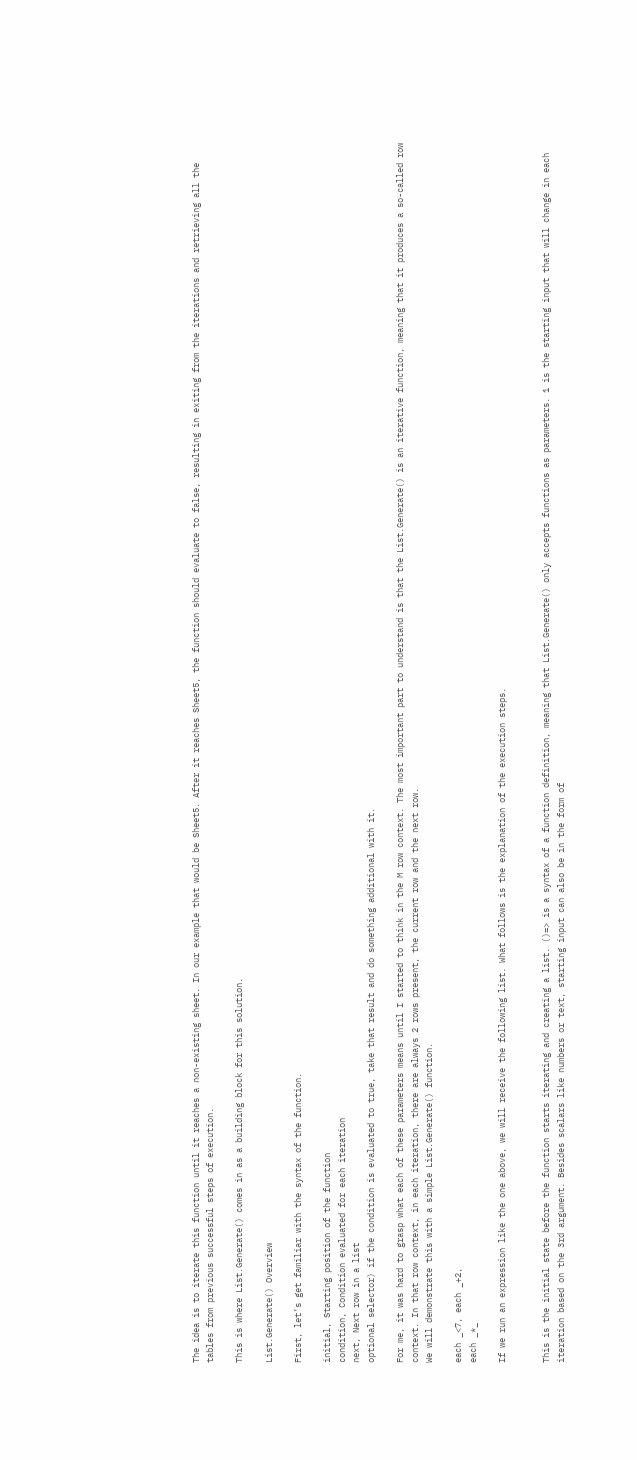The idea is to iterate this function until it reaches a non-existing sheet. In our example that would be Sheet5. After it reaches Sheet5, the function should evaluate to false, resulting in exiting from the iterations and retrieving all the tables from previous successful steps of execution.

This is where List.Generate() comes in as a building block for this solution.

List.Generate() Overview

First, let’s get familiar with the syntax of the function.

initial, Starting position of the function
condition, Condition evaluated for each iteration
next, Next row in a list
optional selector) if the condition is evaluated to true, take that result and do something additional with it.

For me, it was hard to grasp what each of these parameters means until I started to think in the M row context. The most important part to understand is that the List.Generate() is an iterative function, meaning that it produces a so-called row context. In that row context, in each iteration, there are always 2 rows present, the current row and the next row.
We will demonstrate this with a simple List.Generate() function.

each _<7, each _+2,
each _*_

If we run an expression like the one above, we will receive the following list. What follows is the explanation of the execution steps.


This is the initial state before the function starts iterating and creating a list. ()=> is a syntax of a function definition, meaning that List.Generate() only accepts functions as parameters. 1 is the starting input that will change in each iteration based on the 3rd argument. Besides scalars like numbers or text, starting input can also be in the form of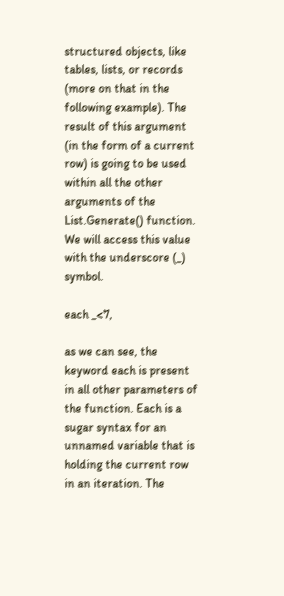structured objects, like tables, lists, or records (more on that in the following example). The result of this argument (in the form of a current row) is going to be used within all the other arguments of the List.Generate() function. We will access this value with the underscore (_) symbol.

each _<7,

as we can see, the keyword each is present in all other parameters of the function. Each is a sugar syntax for an unnamed variable that is holding the current row in an iteration. The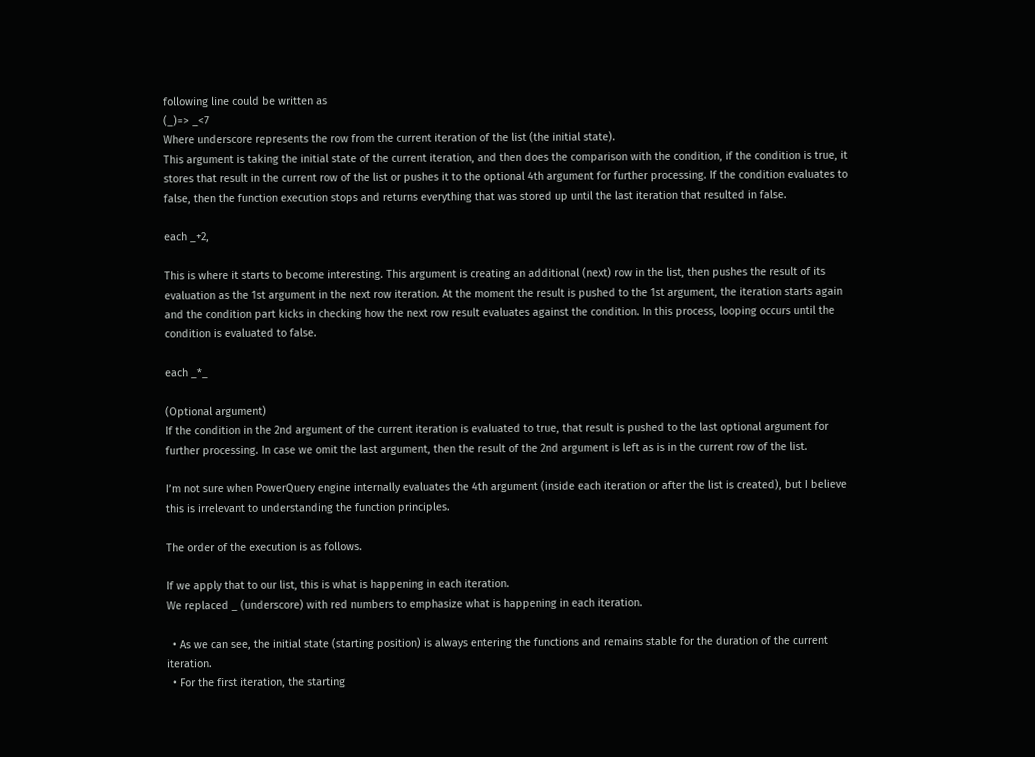following line could be written as
(_)=> _<7
Where underscore represents the row from the current iteration of the list (the initial state).
This argument is taking the initial state of the current iteration, and then does the comparison with the condition, if the condition is true, it stores that result in the current row of the list or pushes it to the optional 4th argument for further processing. If the condition evaluates to false, then the function execution stops and returns everything that was stored up until the last iteration that resulted in false.

each _+2,

This is where it starts to become interesting. This argument is creating an additional (next) row in the list, then pushes the result of its evaluation as the 1st argument in the next row iteration. At the moment the result is pushed to the 1st argument, the iteration starts again and the condition part kicks in checking how the next row result evaluates against the condition. In this process, looping occurs until the condition is evaluated to false.

each _*_

(Optional argument)
If the condition in the 2nd argument of the current iteration is evaluated to true, that result is pushed to the last optional argument for further processing. In case we omit the last argument, then the result of the 2nd argument is left as is in the current row of the list.

I’m not sure when PowerQuery engine internally evaluates the 4th argument (inside each iteration or after the list is created), but I believe this is irrelevant to understanding the function principles.

The order of the execution is as follows.

If we apply that to our list, this is what is happening in each iteration.
We replaced _ (underscore) with red numbers to emphasize what is happening in each iteration.

  • As we can see, the initial state (starting position) is always entering the functions and remains stable for the duration of the current iteration.
  • For the first iteration, the starting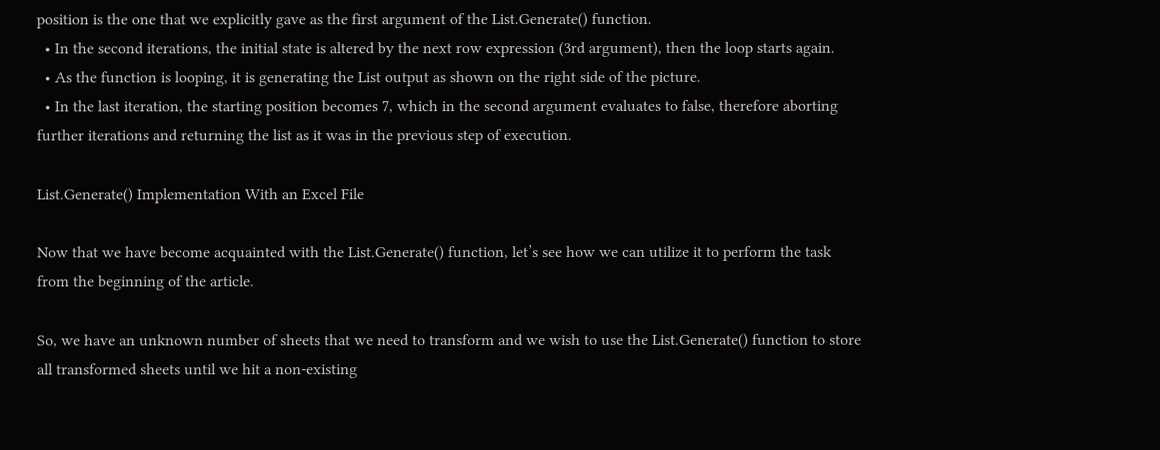position is the one that we explicitly gave as the first argument of the List.Generate() function.
  • In the second iterations, the initial state is altered by the next row expression (3rd argument), then the loop starts again.
  • As the function is looping, it is generating the List output as shown on the right side of the picture.
  • In the last iteration, the starting position becomes 7, which in the second argument evaluates to false, therefore aborting further iterations and returning the list as it was in the previous step of execution.

List.Generate() Implementation With an Excel File

Now that we have become acquainted with the List.Generate() function, let’s see how we can utilize it to perform the task from the beginning of the article.

So, we have an unknown number of sheets that we need to transform and we wish to use the List.Generate() function to store all transformed sheets until we hit a non-existing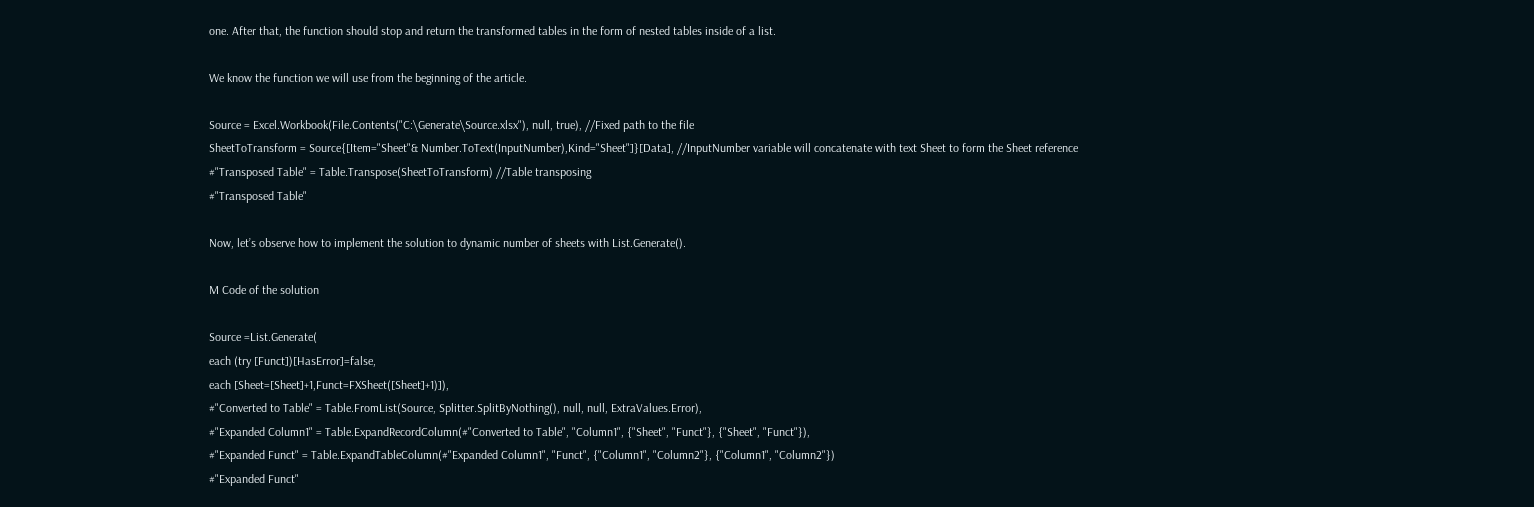one. After that, the function should stop and return the transformed tables in the form of nested tables inside of a list.

We know the function we will use from the beginning of the article.

Source = Excel.Workbook(File.Contents("C:\Generate\Source.xlsx"), null, true), //Fixed path to the file
SheetToTransform = Source{[Item="Sheet"& Number.ToText(InputNumber),Kind="Sheet"]}[Data], //InputNumber variable will concatenate with text Sheet to form the Sheet reference
#"Transposed Table" = Table.Transpose(SheetToTransform) //Table transposing
#"Transposed Table"

Now, let’s observe how to implement the solution to dynamic number of sheets with List.Generate().

M Code of the solution

Source =List.Generate(
each (try [Funct])[HasError]=false,
each [Sheet=[Sheet]+1,Funct=FXSheet([Sheet]+1)]),
#"Converted to Table" = Table.FromList(Source, Splitter.SplitByNothing(), null, null, ExtraValues.Error),
#"Expanded Column1" = Table.ExpandRecordColumn(#"Converted to Table", "Column1", {"Sheet", "Funct"}, {"Sheet", "Funct"}),
#"Expanded Funct" = Table.ExpandTableColumn(#"Expanded Column1", "Funct", {"Column1", "Column2"}, {"Column1", "Column2"})
#"Expanded Funct"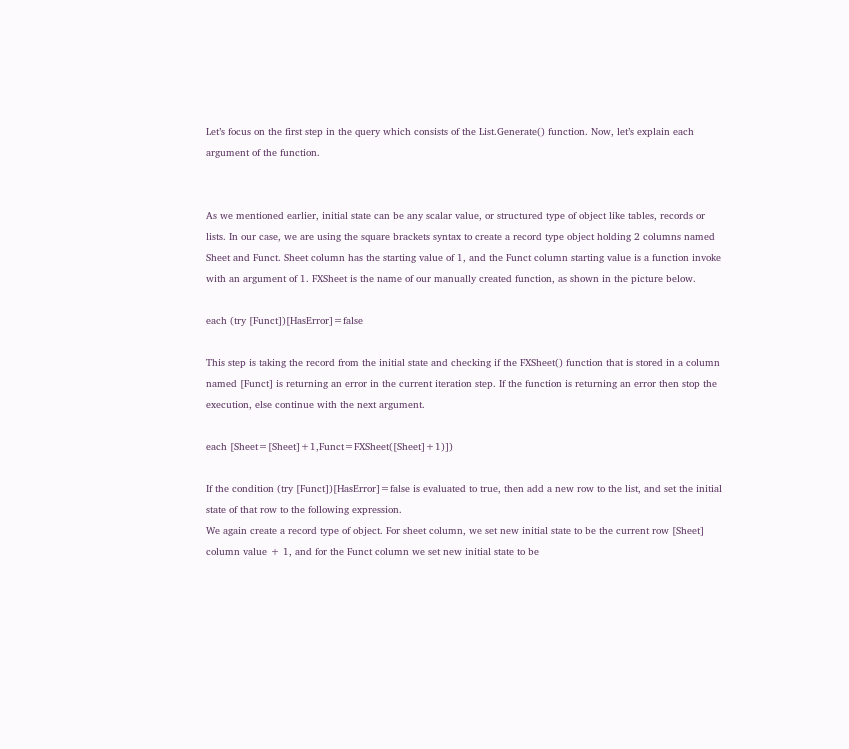Let’s focus on the first step in the query which consists of the List.Generate() function. Now, let’s explain each argument of the function.


As we mentioned earlier, initial state can be any scalar value, or structured type of object like tables, records or lists. In our case, we are using the square brackets syntax to create a record type object holding 2 columns named Sheet and Funct. Sheet column has the starting value of 1, and the Funct column starting value is a function invoke with an argument of 1. FXSheet is the name of our manually created function, as shown in the picture below.

each (try [Funct])[HasError]=false

This step is taking the record from the initial state and checking if the FXSheet() function that is stored in a column named [Funct] is returning an error in the current iteration step. If the function is returning an error then stop the execution, else continue with the next argument.

each [Sheet=[Sheet]+1,Funct=FXSheet([Sheet]+1)])

If the condition (try [Funct])[HasError]=false is evaluated to true, then add a new row to the list, and set the initial state of that row to the following expression.
We again create a record type of object. For sheet column, we set new initial state to be the current row [Sheet] column value + 1, and for the Funct column we set new initial state to be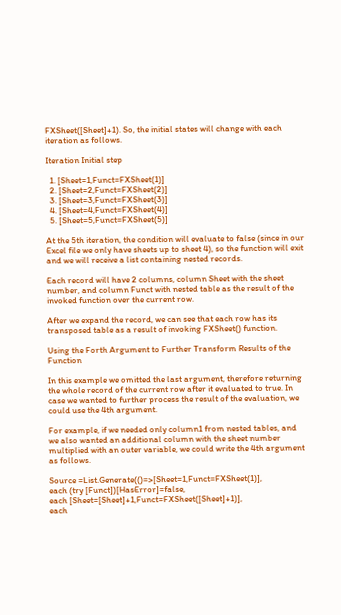FXSheet([Sheet]+1). So, the initial states will change with each iteration as follows.

Iteration Initial step

  1. [Sheet=1,Funct=FXSheet(1)]
  2. [Sheet=2,Funct=FXSheet(2)]
  3. [Sheet=3,Funct=FXSheet(3)]
  4. [Sheet=4,Funct=FXSheet(4)]
  5. [Sheet=5,Funct=FXSheet(5)]

At the 5th iteration, the condition will evaluate to false (since in our Excel file we only have sheets up to sheet 4), so the function will exit and we will receive a list containing nested records.

Each record will have 2 columns, column Sheet with the sheet number, and column Funct with nested table as the result of the invoked function over the current row.

After we expand the record, we can see that each row has its transposed table as a result of invoking FXSheet() function.

Using the Forth Argument to Further Transform Results of the Function

In this example we omitted the last argument, therefore returning the whole record of the current row after it evaluated to true. In case we wanted to further process the result of the evaluation, we could use the 4th argument.

For example, if we needed only column1 from nested tables, and we also wanted an additional column with the sheet number multiplied with an outer variable, we could write the 4th argument as follows.

Source =List.Generate(()=>[Sheet=1,Funct=FXSheet(1)],
each (try [Funct])[HasError]=false,
each [Sheet=[Sheet]+1,Funct=FXSheet([Sheet]+1)],
each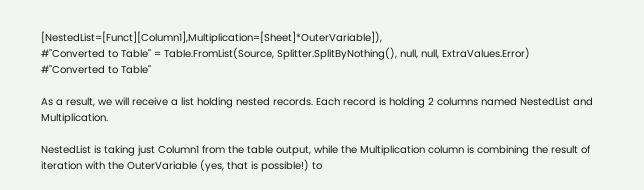[NestedList=[Funct][Column1],Multiplication=[Sheet]*OuterVariable]),
#"Converted to Table" = Table.FromList(Source, Splitter.SplitByNothing(), null, null, ExtraValues.Error)
#"Converted to Table"

As a result, we will receive a list holding nested records. Each record is holding 2 columns named NestedList and Multiplication.

NestedList is taking just Column1 from the table output, while the Multiplication column is combining the result of iteration with the OuterVariable (yes, that is possible!) to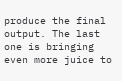produce the final output. The last one is bringing even more juice to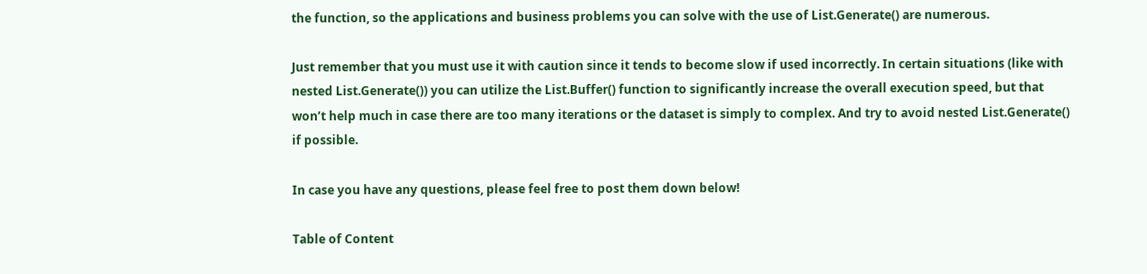the function, so the applications and business problems you can solve with the use of List.Generate() are numerous.

Just remember that you must use it with caution since it tends to become slow if used incorrectly. In certain situations (like with nested List.Generate()) you can utilize the List.Buffer() function to significantly increase the overall execution speed, but that won’t help much in case there are too many iterations or the dataset is simply to complex. And try to avoid nested List.Generate() if possible.

In case you have any questions, please feel free to post them down below!

Table of Content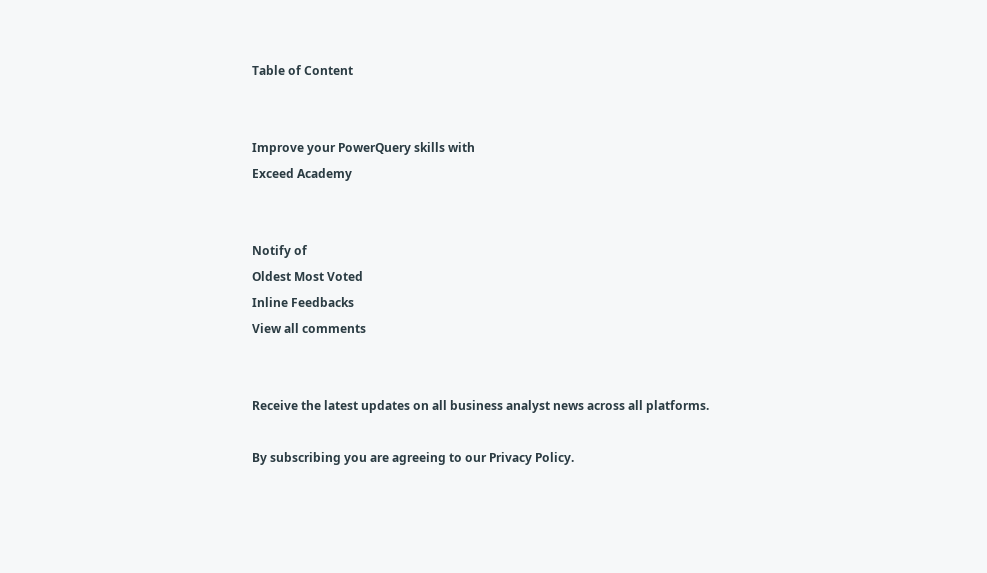Table of Content


Improve your PowerQuery skills with
Exceed Academy


Notify of
Oldest Most Voted
Inline Feedbacks
View all comments


Receive the latest updates on all business analyst news across all platforms.

By subscribing you are agreeing to our Privacy Policy.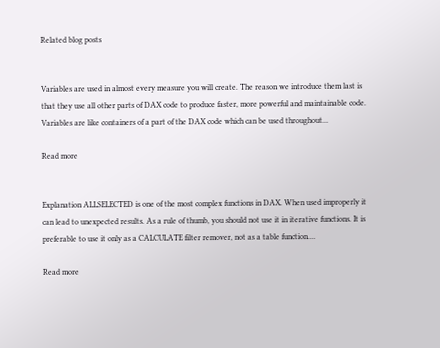Related blog posts


Variables are used in almost every measure you will create. The reason we introduce them last is that they use all other parts of DAX code to produce faster, more powerful and maintainable code. Variables are like containers of a part of the DAX code which can be used throughout...

Read more


Explanation ALLSELECTED is one of the most complex functions in DAX. When used improperly it can lead to unexpected results. As a rule of thumb, you should not use it in iterative functions. It is preferable to use it only as a CALCULATE filter remover, not as a table function....

Read more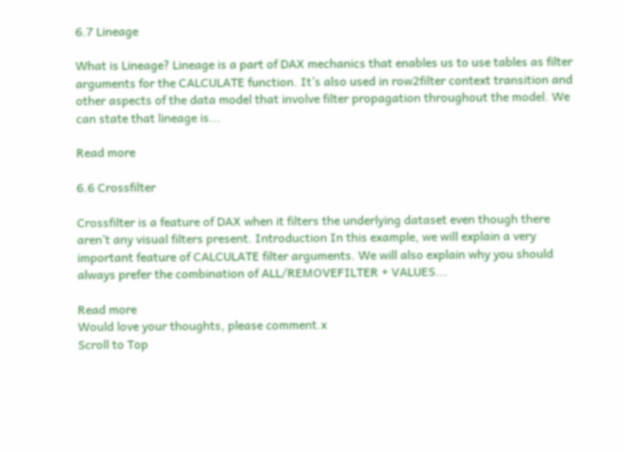6.7 Lineage

What is Lineage? Lineage is a part of DAX mechanics that enables us to use tables as filter arguments for the CALCULATE function. It’s also used in row2filter context transition and other aspects of the data model that involve filter propagation throughout the model. We can state that lineage is...

Read more

6.6 Crossfilter

Crossfilter is a feature of DAX when it filters the underlying dataset even though there aren’t any visual filters present. Introduction In this example, we will explain a very important feature of CALCULATE filter arguments. We will also explain why you should always prefer the combination of ALL/REMOVEFILTER + VALUES...

Read more
Would love your thoughts, please comment.x
Scroll to Top